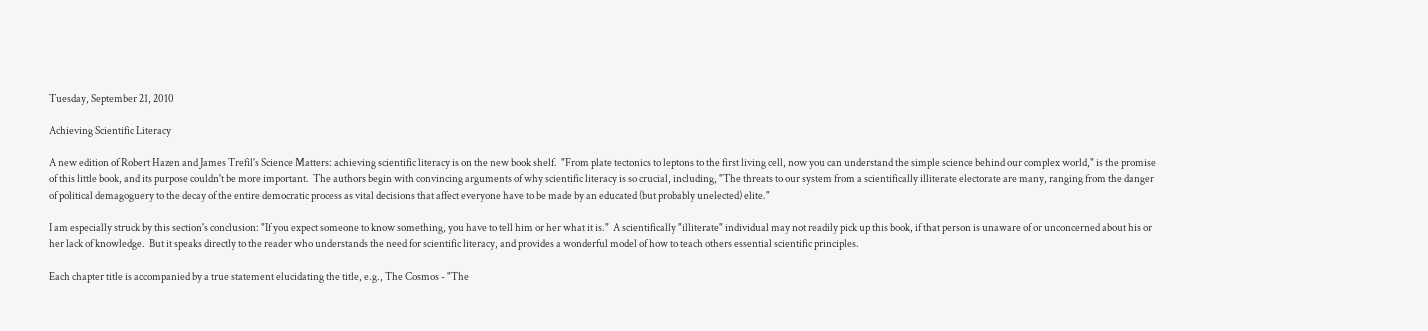Tuesday, September 21, 2010

Achieving Scientific Literacy

A new edition of Robert Hazen and James Trefil's Science Matters: achieving scientific literacy is on the new book shelf.  "From plate tectonics to leptons to the first living cell, now you can understand the simple science behind our complex world," is the promise of this little book, and its purpose couldn't be more important.  The authors begin with convincing arguments of why scientific literacy is so crucial, including, "The threats to our system from a scientifically illiterate electorate are many, ranging from the danger of political demagoguery to the decay of the entire democratic process as vital decisions that affect everyone have to be made by an educated (but probably unelected) elite."

I am especially struck by this section's conclusion: "If you expect someone to know something, you have to tell him or her what it is."  A scientifically "illiterate" individual may not readily pick up this book, if that person is unaware of or unconcerned about his or her lack of knowledge.  But it speaks directly to the reader who understands the need for scientific literacy, and provides a wonderful model of how to teach others essential scientific principles.

Each chapter title is accompanied by a true statement elucidating the title, e.g., The Cosmos - "The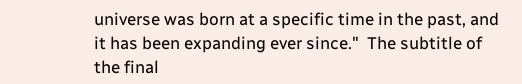universe was born at a specific time in the past, and it has been expanding ever since."  The subtitle of the final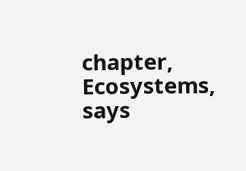chapter, Ecosystems, says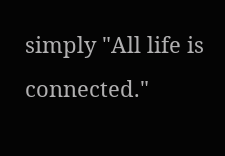simply "All life is connected."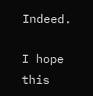Indeed.

I hope this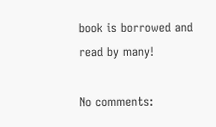book is borrowed and read by many!

No comments: